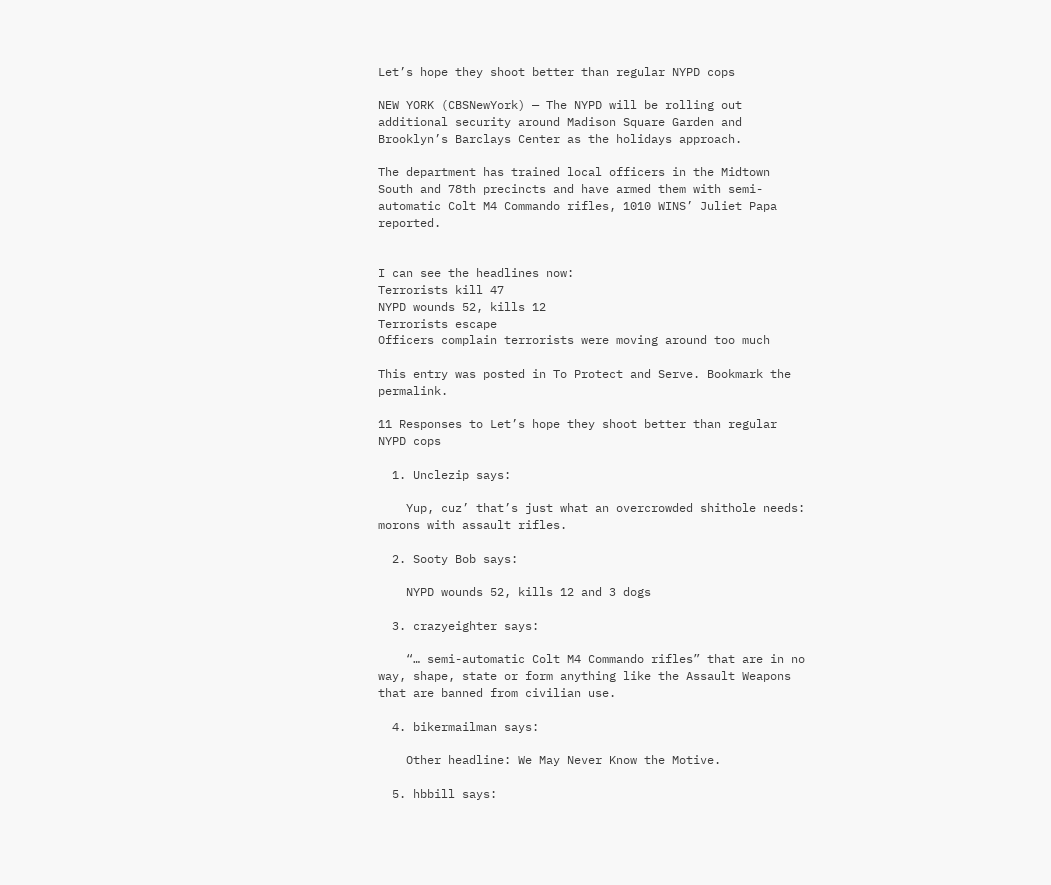Let’s hope they shoot better than regular NYPD cops

NEW YORK (CBSNewYork) — The NYPD will be rolling out additional security around Madison Square Garden and Brooklyn’s Barclays Center as the holidays approach.

The department has trained local officers in the Midtown South and 78th precincts and have armed them with semi-automatic Colt M4 Commando rifles, 1010 WINS’ Juliet Papa reported.


I can see the headlines now:
Terrorists kill 47
NYPD wounds 52, kills 12
Terrorists escape
Officers complain terrorists were moving around too much

This entry was posted in To Protect and Serve. Bookmark the permalink.

11 Responses to Let’s hope they shoot better than regular NYPD cops

  1. Unclezip says:

    Yup, cuz’ that’s just what an overcrowded shithole needs: morons with assault rifles.

  2. Sooty Bob says:

    NYPD wounds 52, kills 12 and 3 dogs

  3. crazyeighter says:

    “… semi-automatic Colt M4 Commando rifles” that are in no way, shape, state or form anything like the Assault Weapons that are banned from civilian use.

  4. bikermailman says:

    Other headline: We May Never Know the Motive.

  5. hbbill says: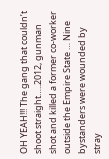OH YEAH!!! The gang that couldn’t shoot straight…..2012, gunman shot and killed a former co-worker outside the Empire State … Nine bystanders were wounded by stray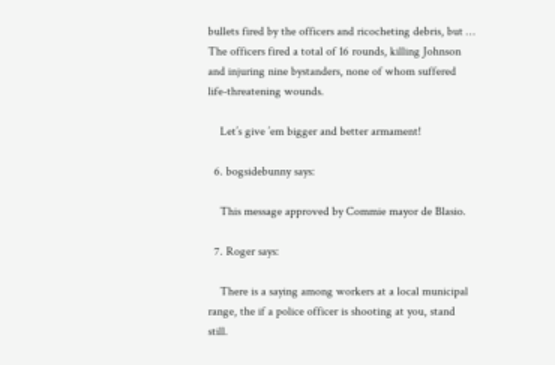bullets fired by the officers and ricocheting debris, but … The officers fired a total of 16 rounds, killing Johnson and injuring nine bystanders, none of whom suffered life-threatening wounds.

    Let’s give ’em bigger and better armament!

  6. bogsidebunny says:

    This message approved by Commie mayor de Blasio.

  7. Roger says:

    There is a saying among workers at a local municipal range, the if a police officer is shooting at you, stand still.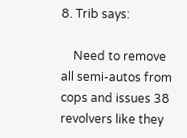8. Trib says:

    Need to remove all semi-autos from cops and issues 38 revolvers like they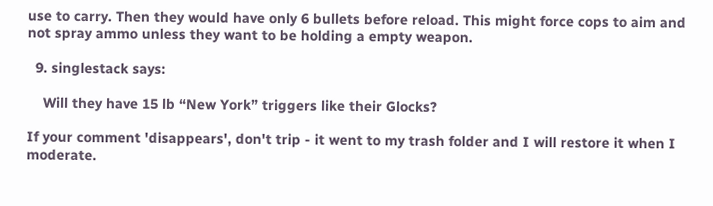use to carry. Then they would have only 6 bullets before reload. This might force cops to aim and not spray ammo unless they want to be holding a empty weapon.

  9. singlestack says:

    Will they have 15 lb “New York” triggers like their Glocks?

If your comment 'disappears', don't trip - it went to my trash folder and I will restore it when I moderate.